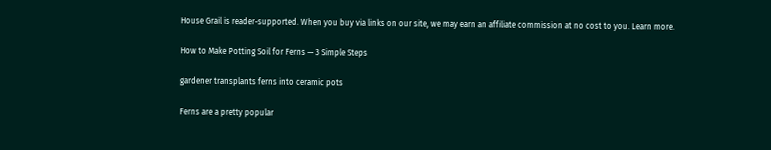House Grail is reader-supported. When you buy via links on our site, we may earn an affiliate commission at no cost to you. Learn more.

How to Make Potting Soil for Ferns — 3 Simple Steps

gardener transplants ferns into ceramic pots

Ferns are a pretty popular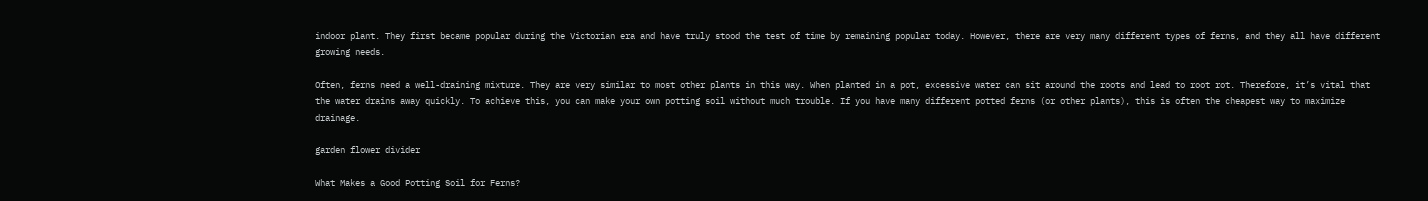indoor plant. They first became popular during the Victorian era and have truly stood the test of time by remaining popular today. However, there are very many different types of ferns, and they all have different growing needs.

Often, ferns need a well-draining mixture. They are very similar to most other plants in this way. When planted in a pot, excessive water can sit around the roots and lead to root rot. Therefore, it’s vital that the water drains away quickly. To achieve this, you can make your own potting soil without much trouble. If you have many different potted ferns (or other plants), this is often the cheapest way to maximize drainage.

garden flower divider

What Makes a Good Potting Soil for Ferns?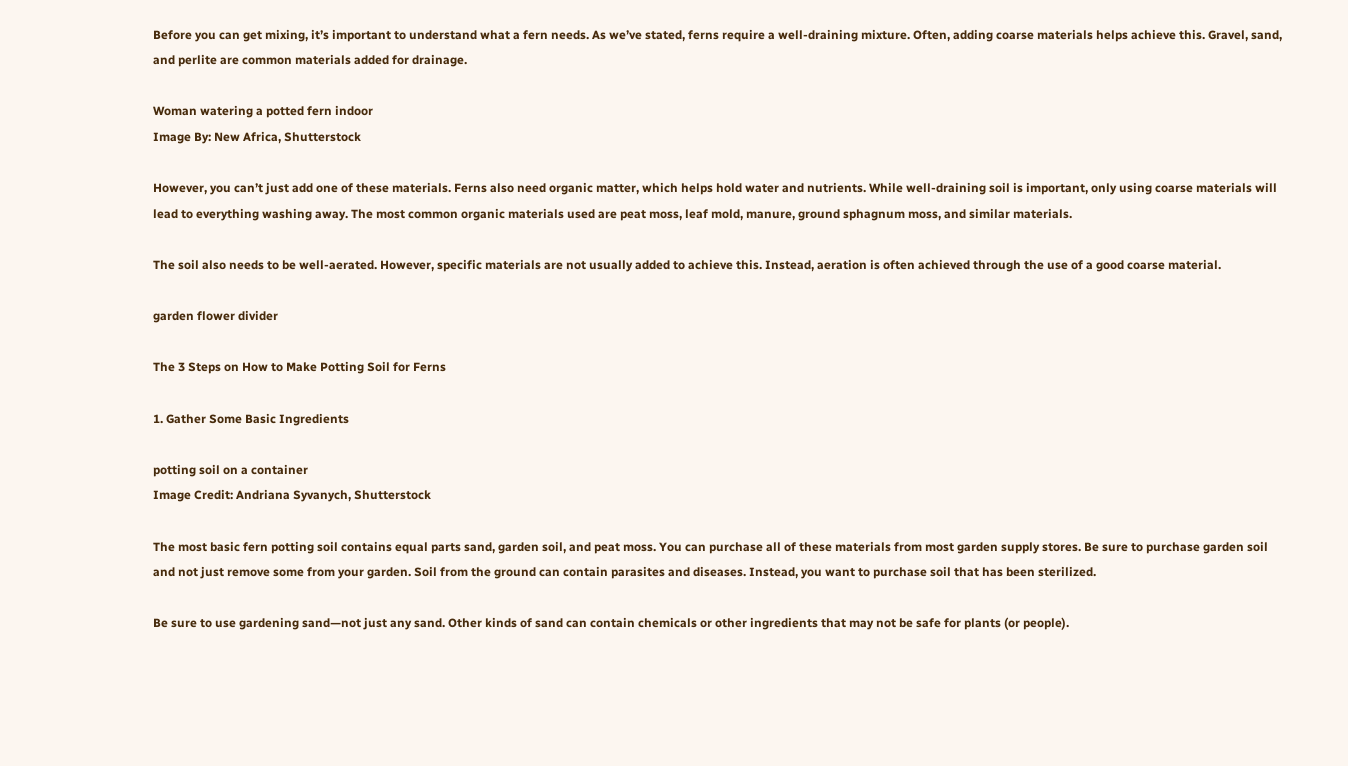Before you can get mixing, it’s important to understand what a fern needs. As we’ve stated, ferns require a well-draining mixture. Often, adding coarse materials helps achieve this. Gravel, sand, and perlite are common materials added for drainage.

Woman watering a potted fern indoor
Image By: New Africa, Shutterstock

However, you can’t just add one of these materials. Ferns also need organic matter, which helps hold water and nutrients. While well-draining soil is important, only using coarse materials will lead to everything washing away. The most common organic materials used are peat moss, leaf mold, manure, ground sphagnum moss, and similar materials.

The soil also needs to be well-aerated. However, specific materials are not usually added to achieve this. Instead, aeration is often achieved through the use of a good coarse material.

garden flower divider

The 3 Steps on How to Make Potting Soil for Ferns

1. Gather Some Basic Ingredients

potting soil on a container
Image Credit: Andriana Syvanych, Shutterstock

The most basic fern potting soil contains equal parts sand, garden soil, and peat moss. You can purchase all of these materials from most garden supply stores. Be sure to purchase garden soil and not just remove some from your garden. Soil from the ground can contain parasites and diseases. Instead, you want to purchase soil that has been sterilized.

Be sure to use gardening sand—not just any sand. Other kinds of sand can contain chemicals or other ingredients that may not be safe for plants (or people).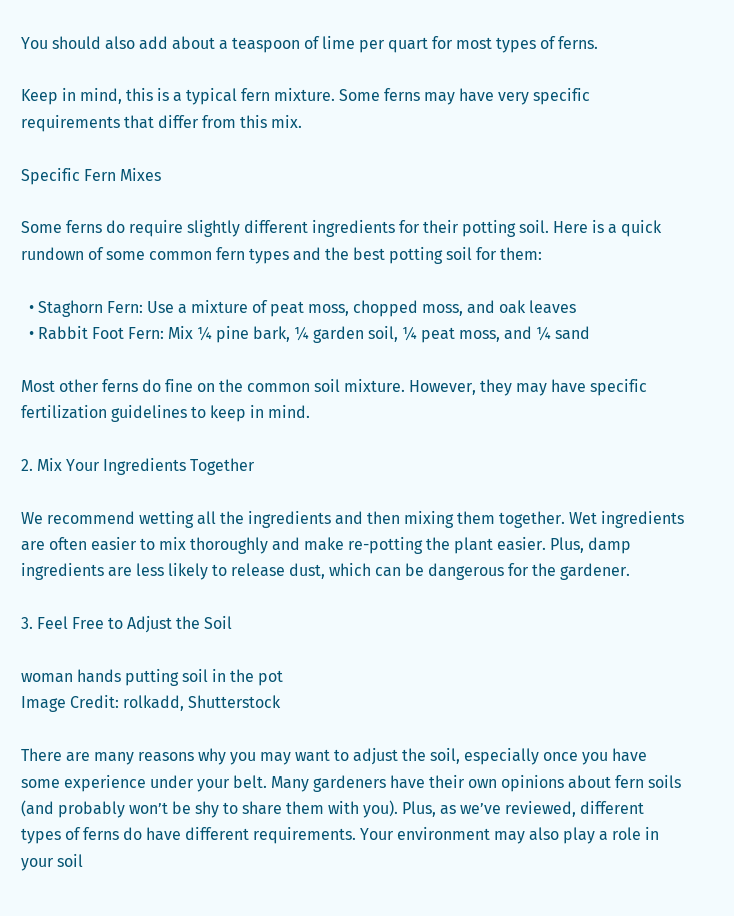You should also add about a teaspoon of lime per quart for most types of ferns.

Keep in mind, this is a typical fern mixture. Some ferns may have very specific requirements that differ from this mix.

Specific Fern Mixes

Some ferns do require slightly different ingredients for their potting soil. Here is a quick rundown of some common fern types and the best potting soil for them:

  • Staghorn Fern: Use a mixture of peat moss, chopped moss, and oak leaves
  • Rabbit Foot Fern: Mix ¼ pine bark, ¼ garden soil, ¼ peat moss, and ¼ sand

Most other ferns do fine on the common soil mixture. However, they may have specific fertilization guidelines to keep in mind.

2. Mix Your Ingredients Together

We recommend wetting all the ingredients and then mixing them together. Wet ingredients are often easier to mix thoroughly and make re-potting the plant easier. Plus, damp ingredients are less likely to release dust, which can be dangerous for the gardener.

3. Feel Free to Adjust the Soil

woman hands putting soil in the pot
Image Credit: rolkadd, Shutterstock

There are many reasons why you may want to adjust the soil, especially once you have some experience under your belt. Many gardeners have their own opinions about fern soils (and probably won’t be shy to share them with you). Plus, as we’ve reviewed, different types of ferns do have different requirements. Your environment may also play a role in your soil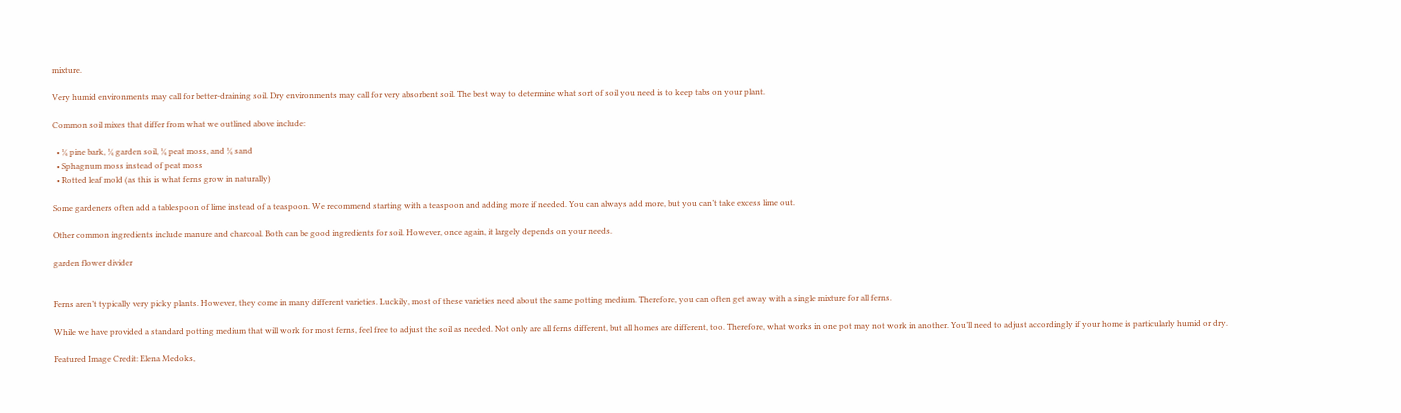mixture.

Very humid environments may call for better-draining soil. Dry environments may call for very absorbent soil. The best way to determine what sort of soil you need is to keep tabs on your plant.

Common soil mixes that differ from what we outlined above include:

  • ¼ pine bark, ¼ garden soil, ¼ peat moss, and ¼ sand
  • Sphagnum moss instead of peat moss
  • Rotted leaf mold (as this is what ferns grow in naturally)

Some gardeners often add a tablespoon of lime instead of a teaspoon. We recommend starting with a teaspoon and adding more if needed. You can always add more, but you can’t take excess lime out.

Other common ingredients include manure and charcoal. Both can be good ingredients for soil. However, once again, it largely depends on your needs.

garden flower divider


Ferns aren’t typically very picky plants. However, they come in many different varieties. Luckily, most of these varieties need about the same potting medium. Therefore, you can often get away with a single mixture for all ferns.

While we have provided a standard potting medium that will work for most ferns, feel free to adjust the soil as needed. Not only are all ferns different, but all homes are different, too. Therefore, what works in one pot may not work in another. You’ll need to adjust accordingly if your home is particularly humid or dry.

Featured Image Credit: Elena Medoks,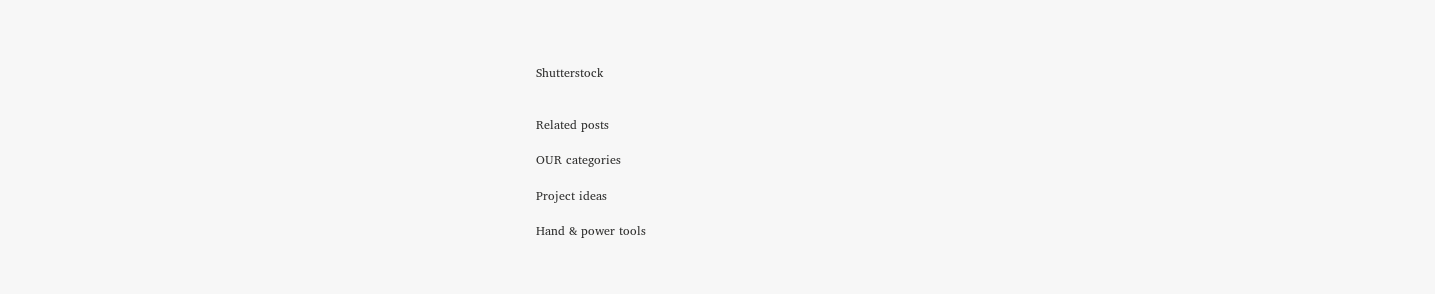Shutterstock


Related posts

OUR categories

Project ideas

Hand & power tools